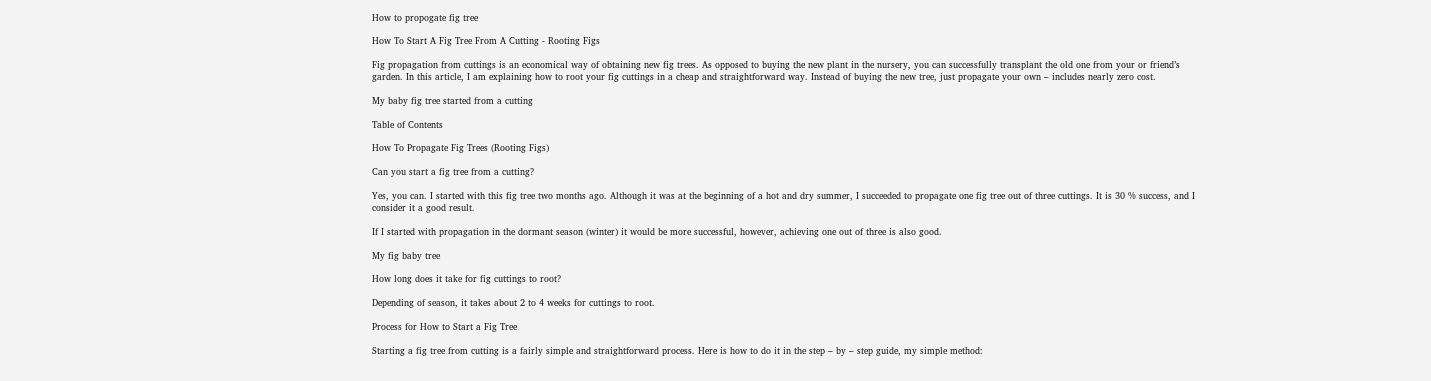How to propogate fig tree

How To Start A Fig Tree From A Cutting - Rooting Figs

Fig propagation from cuttings is an economical way of obtaining new fig trees. As opposed to buying the new plant in the nursery, you can successfully transplant the old one from your or friend’s garden. In this article, I am explaining how to root your fig cuttings in a cheap and straightforward way. Instead of buying the new tree, just propagate your own – includes nearly zero cost.

My baby fig tree started from a cutting

Table of Contents

How To Propagate Fig Trees (Rooting Figs)

Can you start a fig tree from a cutting?

Yes, you can. I started with this fig tree two months ago. Although it was at the beginning of a hot and dry summer, I succeeded to propagate one fig tree out of three cuttings. It is 30 % success, and I consider it a good result.

If I started with propagation in the dormant season (winter) it would be more successful, however, achieving one out of three is also good.

My fig baby tree

How long does it take for fig cuttings to root?

Depending of season, it takes about 2 to 4 weeks for cuttings to root.

Process for How to Start a Fig Tree

Starting a fig tree from cutting is a fairly simple and straightforward process. Here is how to do it in the step – by – step guide, my simple method: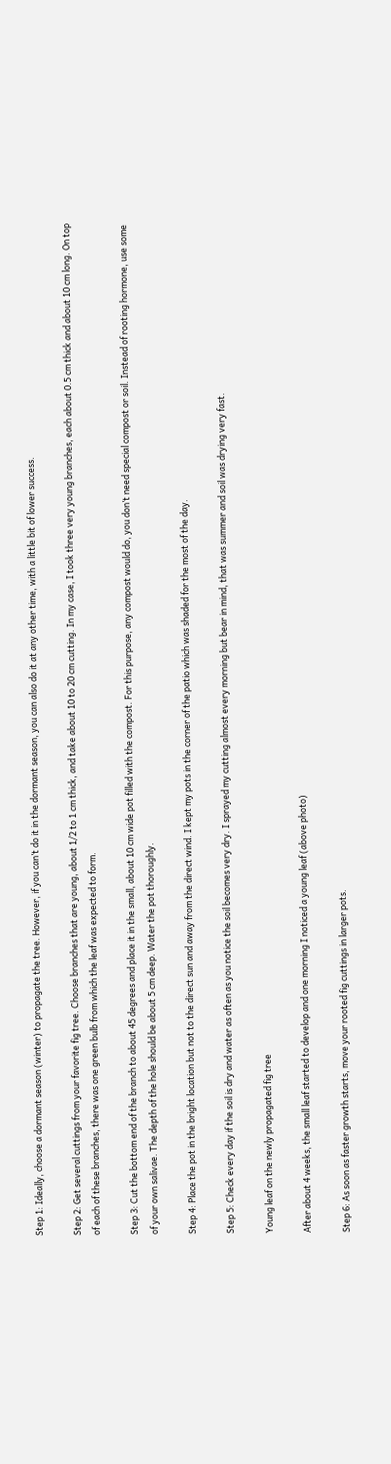Step 1: Ideally, choose a dormant season (winter) to propagate the tree. However, if you can’t do it in the dormant season, you can also do it at any other time, with a little bit of lower success.

Step 2: Get several cuttings from your favorite fig tree. Choose branches that are young, about 1/2 to 1 cm thick, and take about 10 to 20 cm cutting. In my case, I took three very young branches, each about 0.5 cm thick and about 10 cm long. On top of each of these branches, there was one green bulb from which the leaf was expected to form.

Step 3: Cut the bottom end of the branch to about 45 degrees and place it in the small, about 10 cm wide pot filled with the compost. For this purpose, any compost would do, you don’t need special compost or soil. Instead of rooting hormone, use some of your own salivae. The depth of the hole should be about 5 cm deep. Water the pot thoroughly.

Step 4: Place the pot in the bright location but not to the direct sun and away from the direct wind. I kept my pots in the corner of the patio which was shaded for the most of the day.

Step 5: Check every day if the soil is dry and water as often as you notice the soil becomes very dry. I sprayed my cutting almost every morning but bear in mind, that was summer and soil was drying very fast.

Young leaf on the newly propagated fig tree

After about 4 weeks, the small leaf started to develop and one morning I noticed a young leaf (above photo)

Step 6: As soon as faster growth starts, move your rooted fig cuttings in larger pots.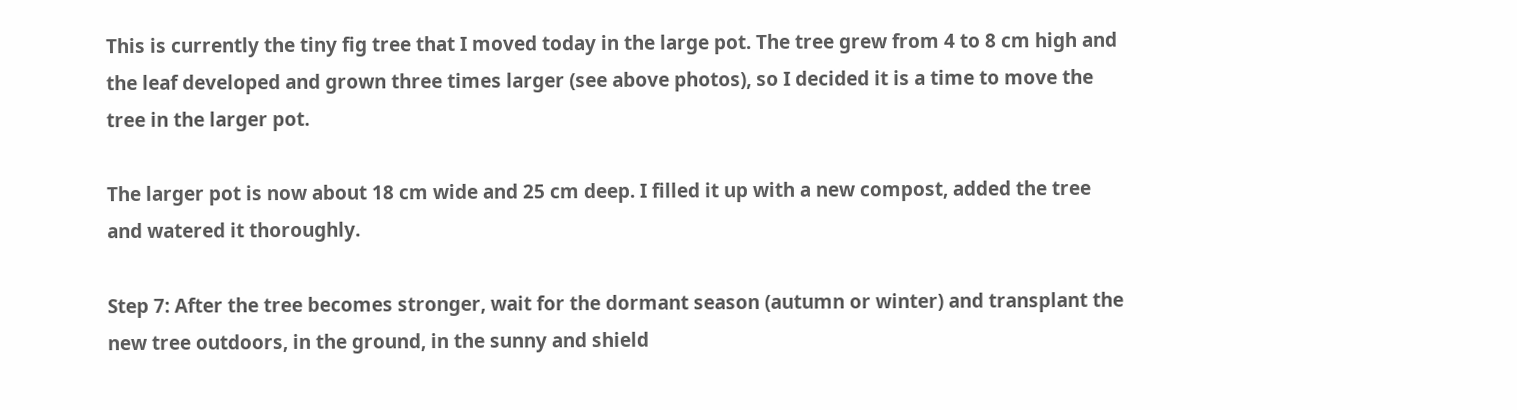This is currently the tiny fig tree that I moved today in the large pot. The tree grew from 4 to 8 cm high and the leaf developed and grown three times larger (see above photos), so I decided it is a time to move the tree in the larger pot.

The larger pot is now about 18 cm wide and 25 cm deep. I filled it up with a new compost, added the tree and watered it thoroughly.

Step 7: After the tree becomes stronger, wait for the dormant season (autumn or winter) and transplant the new tree outdoors, in the ground, in the sunny and shield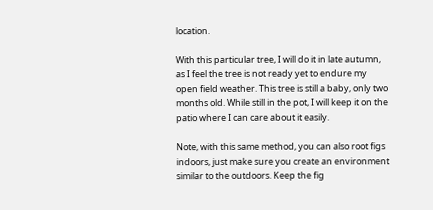location.

With this particular tree, I will do it in late autumn, as I feel the tree is not ready yet to endure my open field weather. This tree is still a baby, only two months old. While still in the pot, I will keep it on the patio where I can care about it easily.

Note, with this same method, you can also root figs indoors, just make sure you create an environment similar to the outdoors. Keep the fig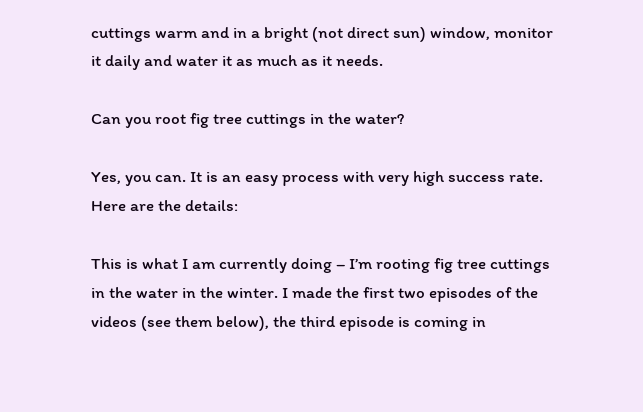cuttings warm and in a bright (not direct sun) window, monitor it daily and water it as much as it needs.

Can you root fig tree cuttings in the water?

Yes, you can. It is an easy process with very high success rate. Here are the details:

This is what I am currently doing – I’m rooting fig tree cuttings in the water in the winter. I made the first two episodes of the videos (see them below), the third episode is coming in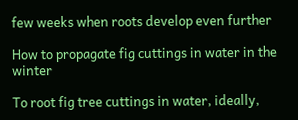few weeks when roots develop even further

How to propagate fig cuttings in water in the winter

To root fig tree cuttings in water, ideally,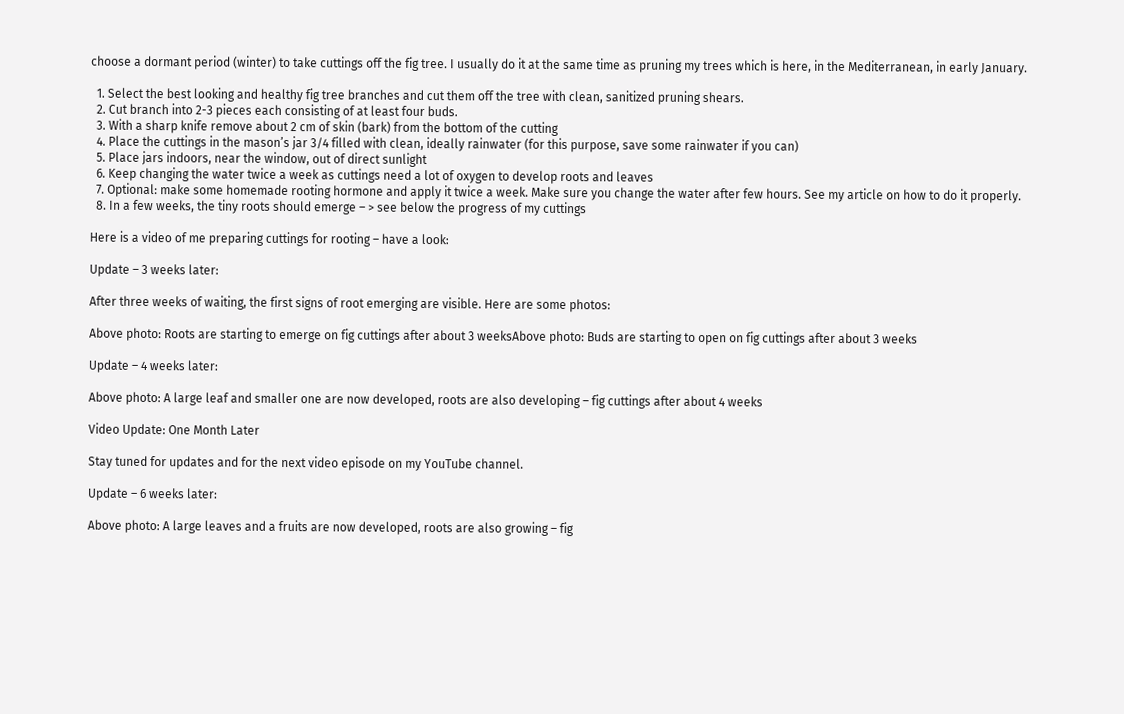choose a dormant period (winter) to take cuttings off the fig tree. I usually do it at the same time as pruning my trees which is here, in the Mediterranean, in early January.

  1. Select the best looking and healthy fig tree branches and cut them off the tree with clean, sanitized pruning shears.
  2. Cut branch into 2-3 pieces each consisting of at least four buds.
  3. With a sharp knife remove about 2 cm of skin (bark) from the bottom of the cutting
  4. Place the cuttings in the mason’s jar 3/4 filled with clean, ideally rainwater (for this purpose, save some rainwater if you can)
  5. Place jars indoors, near the window, out of direct sunlight
  6. Keep changing the water twice a week as cuttings need a lot of oxygen to develop roots and leaves
  7. Optional: make some homemade rooting hormone and apply it twice a week. Make sure you change the water after few hours. See my article on how to do it properly.
  8. In a few weeks, the tiny roots should emerge – > see below the progress of my cuttings

Here is a video of me preparing cuttings for rooting – have a look:

Update – 3 weeks later:

After three weeks of waiting, the first signs of root emerging are visible. Here are some photos:

Above photo: Roots are starting to emerge on fig cuttings after about 3 weeksAbove photo: Buds are starting to open on fig cuttings after about 3 weeks

Update – 4 weeks later:

Above photo: A large leaf and smaller one are now developed, roots are also developing – fig cuttings after about 4 weeks

Video Update: One Month Later

Stay tuned for updates and for the next video episode on my YouTube channel.

Update – 6 weeks later:

Above photo: A large leaves and a fruits are now developed, roots are also growing – fig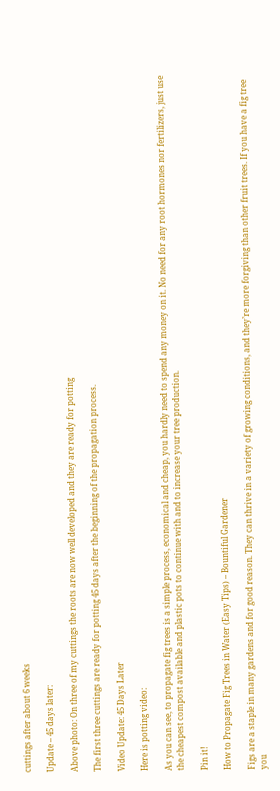cuttings after about 6 weeks

Update – 45 days later:

Above photo: On three of my cuttings the roots are now well developed and they are ready for potting

The first three cuttings are ready for potting 45 days after the beginning of the propagation process.

Video Update: 45 Days Later

Here is potting video:

As you can see, to propagate fig trees is a simple process, economical and cheap, you hardly need to spend any money on it. No need for any root hormones nor fertilizers, just use the cheapest compost available and plastic pots to continue with and to increase your tree production.

Pin it!

How to Propagate Fig Trees in Water (Easy Tips) – Bountiful Gardener

Figs are a staple in many gardens and for good reason. They can thrive in a variety of growing conditions, and they’re more forgiving than other fruit trees. If you have a fig tree you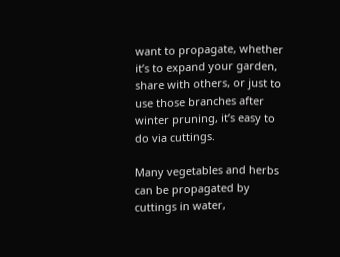want to propagate, whether it’s to expand your garden, share with others, or just to use those branches after winter pruning, it’s easy to do via cuttings.

Many vegetables and herbs can be propagated by cuttings in water,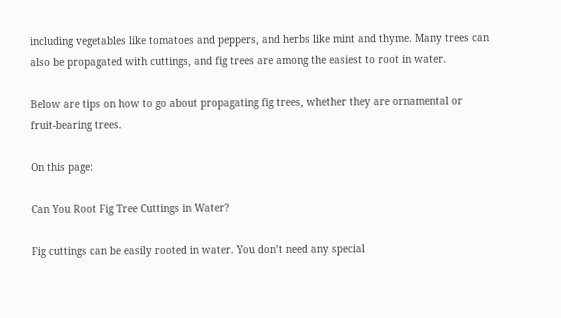including vegetables like tomatoes and peppers, and herbs like mint and thyme. Many trees can also be propagated with cuttings, and fig trees are among the easiest to root in water.

Below are tips on how to go about propagating fig trees, whether they are ornamental or fruit-bearing trees.

On this page:

Can You Root Fig Tree Cuttings in Water?

Fig cuttings can be easily rooted in water. You don’t need any special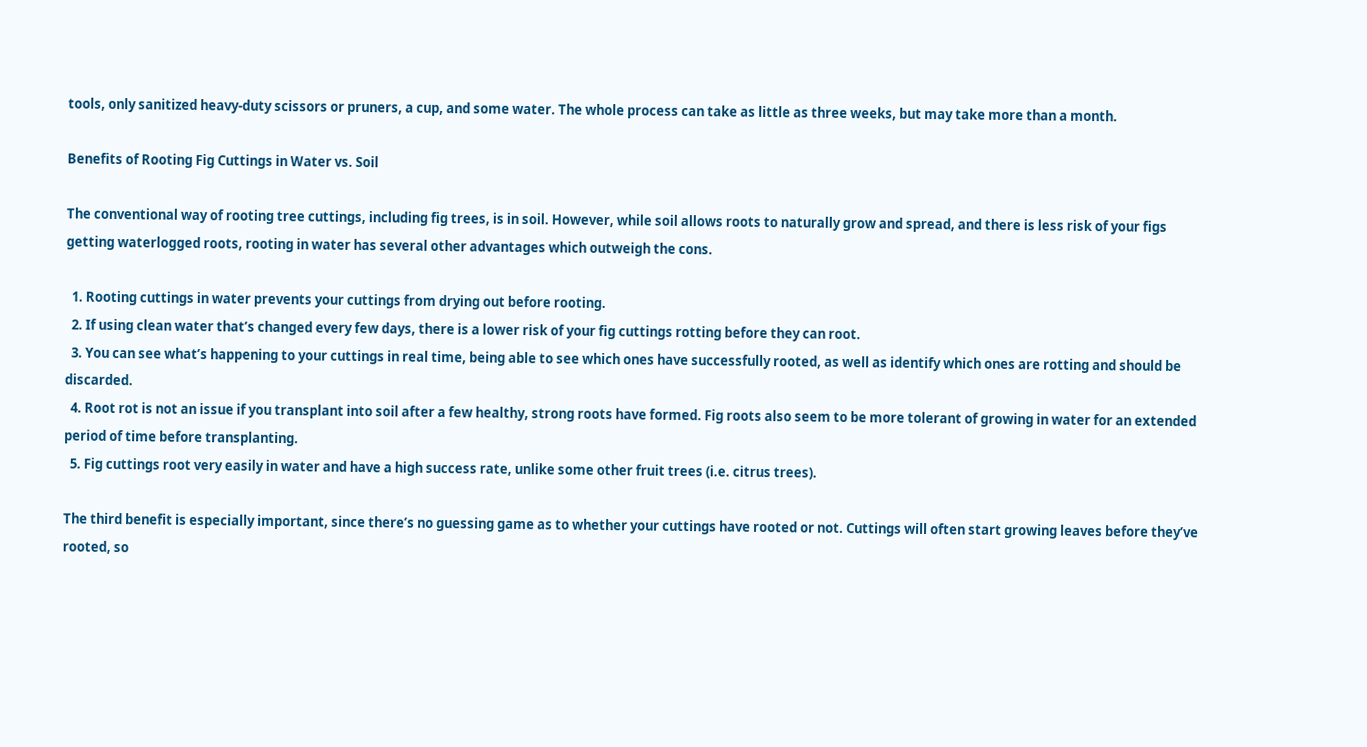tools, only sanitized heavy-duty scissors or pruners, a cup, and some water. The whole process can take as little as three weeks, but may take more than a month.

Benefits of Rooting Fig Cuttings in Water vs. Soil

The conventional way of rooting tree cuttings, including fig trees, is in soil. However, while soil allows roots to naturally grow and spread, and there is less risk of your figs getting waterlogged roots, rooting in water has several other advantages which outweigh the cons.

  1. Rooting cuttings in water prevents your cuttings from drying out before rooting.
  2. If using clean water that’s changed every few days, there is a lower risk of your fig cuttings rotting before they can root.
  3. You can see what’s happening to your cuttings in real time, being able to see which ones have successfully rooted, as well as identify which ones are rotting and should be discarded.
  4. Root rot is not an issue if you transplant into soil after a few healthy, strong roots have formed. Fig roots also seem to be more tolerant of growing in water for an extended period of time before transplanting.
  5. Fig cuttings root very easily in water and have a high success rate, unlike some other fruit trees (i.e. citrus trees).

The third benefit is especially important, since there’s no guessing game as to whether your cuttings have rooted or not. Cuttings will often start growing leaves before they’ve rooted, so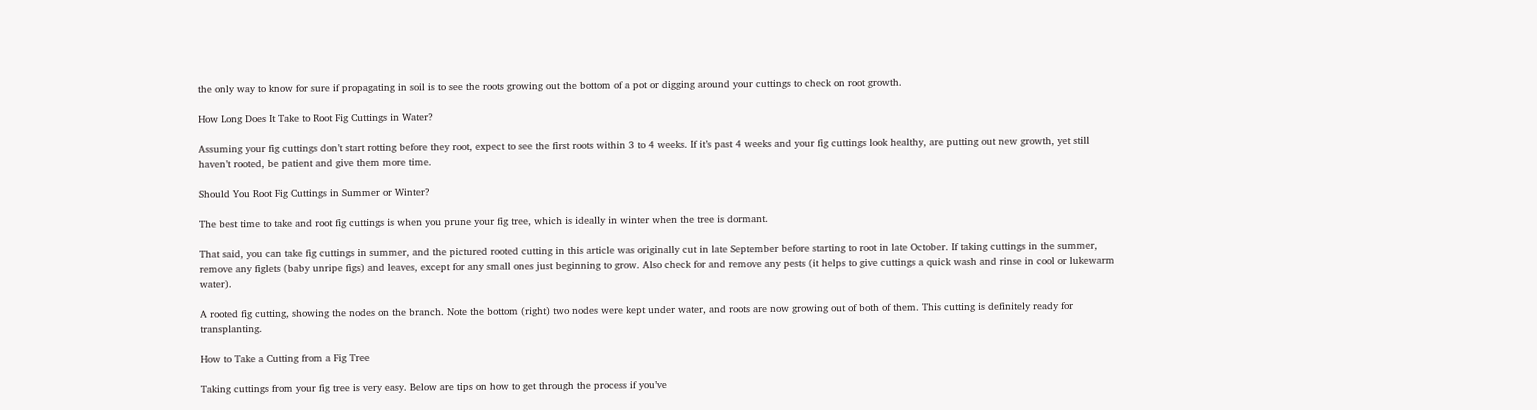the only way to know for sure if propagating in soil is to see the roots growing out the bottom of a pot or digging around your cuttings to check on root growth.

How Long Does It Take to Root Fig Cuttings in Water?

Assuming your fig cuttings don’t start rotting before they root, expect to see the first roots within 3 to 4 weeks. If it’s past 4 weeks and your fig cuttings look healthy, are putting out new growth, yet still haven’t rooted, be patient and give them more time.

Should You Root Fig Cuttings in Summer or Winter?

The best time to take and root fig cuttings is when you prune your fig tree, which is ideally in winter when the tree is dormant.

That said, you can take fig cuttings in summer, and the pictured rooted cutting in this article was originally cut in late September before starting to root in late October. If taking cuttings in the summer, remove any figlets (baby unripe figs) and leaves, except for any small ones just beginning to grow. Also check for and remove any pests (it helps to give cuttings a quick wash and rinse in cool or lukewarm water).

A rooted fig cutting, showing the nodes on the branch. Note the bottom (right) two nodes were kept under water, and roots are now growing out of both of them. This cutting is definitely ready for transplanting.

How to Take a Cutting from a Fig Tree

Taking cuttings from your fig tree is very easy. Below are tips on how to get through the process if you’ve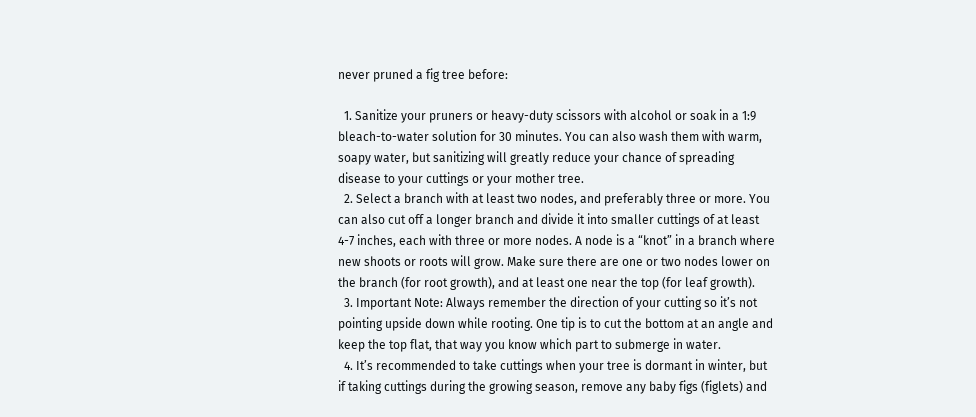never pruned a fig tree before:

  1. Sanitize your pruners or heavy-duty scissors with alcohol or soak in a 1:9 bleach-to-water solution for 30 minutes. You can also wash them with warm, soapy water, but sanitizing will greatly reduce your chance of spreading disease to your cuttings or your mother tree.
  2. Select a branch with at least two nodes, and preferably three or more. You can also cut off a longer branch and divide it into smaller cuttings of at least 4-7 inches, each with three or more nodes. A node is a “knot” in a branch where new shoots or roots will grow. Make sure there are one or two nodes lower on the branch (for root growth), and at least one near the top (for leaf growth).
  3. Important Note: Always remember the direction of your cutting so it’s not pointing upside down while rooting. One tip is to cut the bottom at an angle and keep the top flat, that way you know which part to submerge in water.
  4. It’s recommended to take cuttings when your tree is dormant in winter, but if taking cuttings during the growing season, remove any baby figs (figlets) and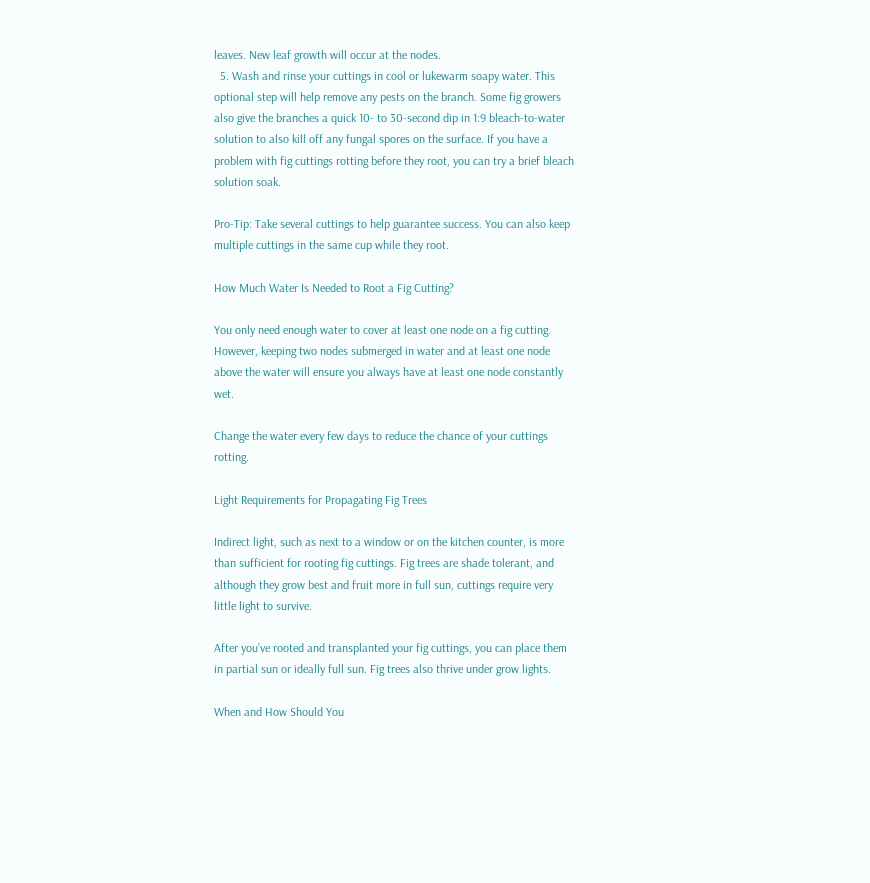leaves. New leaf growth will occur at the nodes.
  5. Wash and rinse your cuttings in cool or lukewarm soapy water. This optional step will help remove any pests on the branch. Some fig growers also give the branches a quick 10- to 30-second dip in 1:9 bleach-to-water solution to also kill off any fungal spores on the surface. If you have a problem with fig cuttings rotting before they root, you can try a brief bleach solution soak.

Pro-Tip: Take several cuttings to help guarantee success. You can also keep multiple cuttings in the same cup while they root.

How Much Water Is Needed to Root a Fig Cutting?

You only need enough water to cover at least one node on a fig cutting. However, keeping two nodes submerged in water and at least one node above the water will ensure you always have at least one node constantly wet.

Change the water every few days to reduce the chance of your cuttings rotting.

Light Requirements for Propagating Fig Trees

Indirect light, such as next to a window or on the kitchen counter, is more than sufficient for rooting fig cuttings. Fig trees are shade tolerant, and although they grow best and fruit more in full sun, cuttings require very little light to survive.

After you’ve rooted and transplanted your fig cuttings, you can place them in partial sun or ideally full sun. Fig trees also thrive under grow lights.

When and How Should You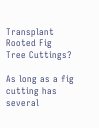Transplant Rooted Fig Tree Cuttings?

As long as a fig cutting has several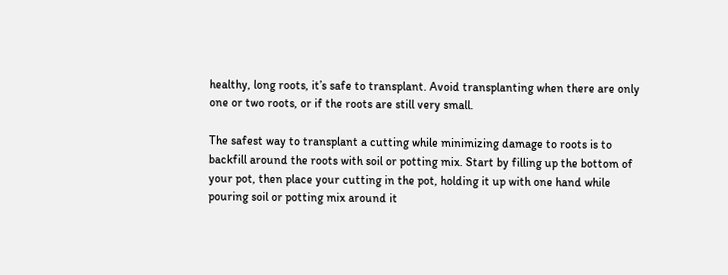healthy, long roots, it’s safe to transplant. Avoid transplanting when there are only one or two roots, or if the roots are still very small.

The safest way to transplant a cutting while minimizing damage to roots is to backfill around the roots with soil or potting mix. Start by filling up the bottom of your pot, then place your cutting in the pot, holding it up with one hand while pouring soil or potting mix around it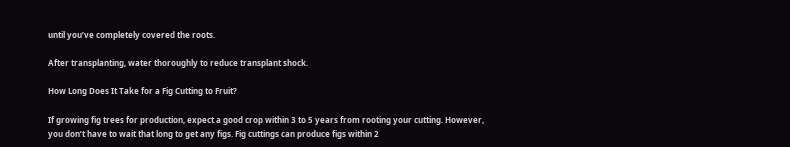until you’ve completely covered the roots.

After transplanting, water thoroughly to reduce transplant shock.

How Long Does It Take for a Fig Cutting to Fruit?

If growing fig trees for production, expect a good crop within 3 to 5 years from rooting your cutting. However, you don’t have to wait that long to get any figs. Fig cuttings can produce figs within 2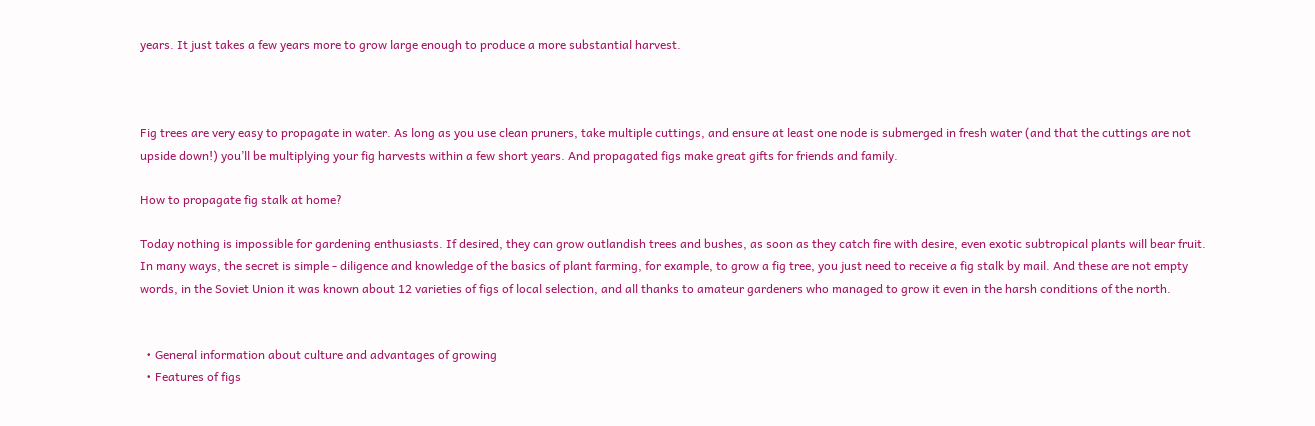years. It just takes a few years more to grow large enough to produce a more substantial harvest.



Fig trees are very easy to propagate in water. As long as you use clean pruners, take multiple cuttings, and ensure at least one node is submerged in fresh water (and that the cuttings are not upside down!) you’ll be multiplying your fig harvests within a few short years. And propagated figs make great gifts for friends and family.

How to propagate fig stalk at home?

Today nothing is impossible for gardening enthusiasts. If desired, they can grow outlandish trees and bushes, as soon as they catch fire with desire, even exotic subtropical plants will bear fruit. In many ways, the secret is simple - diligence and knowledge of the basics of plant farming, for example, to grow a fig tree, you just need to receive a fig stalk by mail. And these are not empty words, in the Soviet Union it was known about 12 varieties of figs of local selection, and all thanks to amateur gardeners who managed to grow it even in the harsh conditions of the north.


  • General information about culture and advantages of growing
  • Features of figs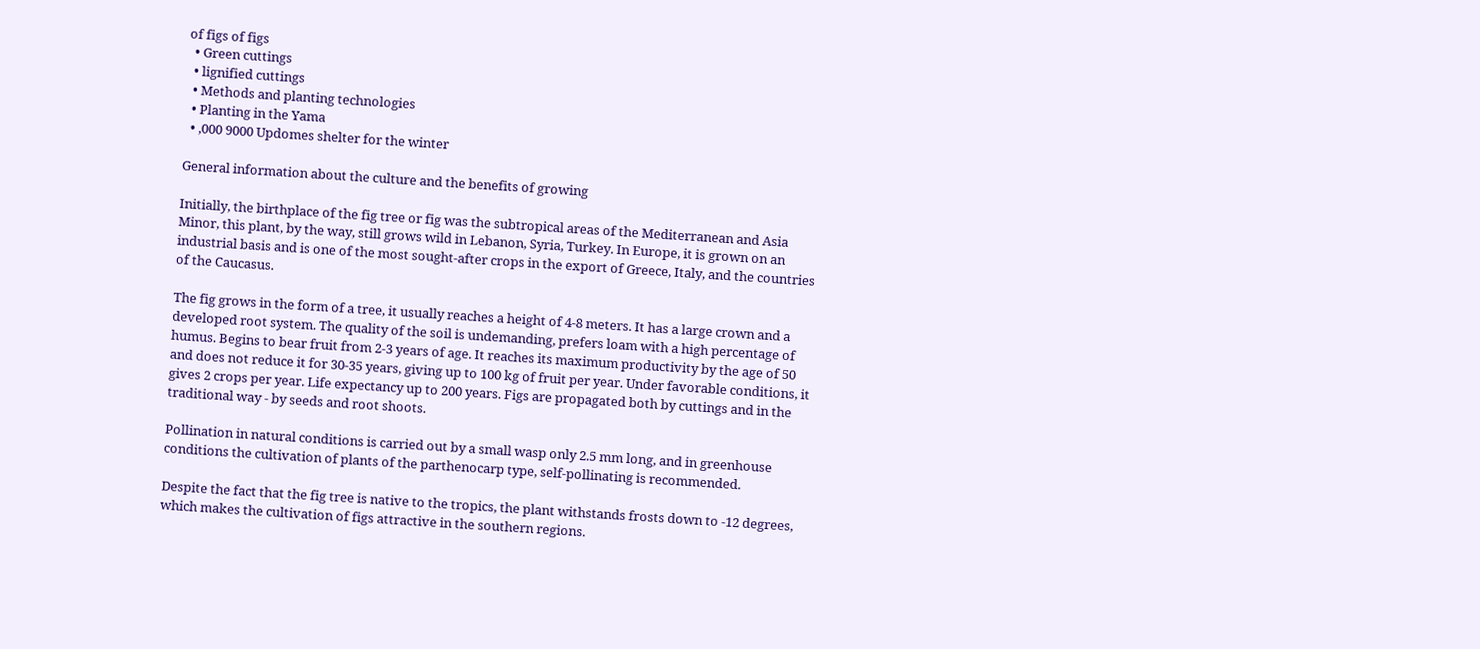of figs of figs
  • Green cuttings
  • lignified cuttings
  • Methods and planting technologies
  • Planting in the Yama
  • ,000 9000 Updomes shelter for the winter

General information about the culture and the benefits of growing

Initially, the birthplace of the fig tree or fig was the subtropical areas of the Mediterranean and Asia Minor, this plant, by the way, still grows wild in Lebanon, Syria, Turkey. In Europe, it is grown on an industrial basis and is one of the most sought-after crops in the export of Greece, Italy, and the countries of the Caucasus.

The fig grows in the form of a tree, it usually reaches a height of 4-8 meters. It has a large crown and a developed root system. The quality of the soil is undemanding, prefers loam with a high percentage of humus. Begins to bear fruit from 2-3 years of age. It reaches its maximum productivity by the age of 50 and does not reduce it for 30-35 years, giving up to 100 kg of fruit per year. Under favorable conditions, it gives 2 crops per year. Life expectancy up to 200 years. Figs are propagated both by cuttings and in the traditional way - by seeds and root shoots.

Pollination in natural conditions is carried out by a small wasp only 2.5 mm long, and in greenhouse conditions the cultivation of plants of the parthenocarp type, self-pollinating is recommended.

Despite the fact that the fig tree is native to the tropics, the plant withstands frosts down to -12 degrees, which makes the cultivation of figs attractive in the southern regions.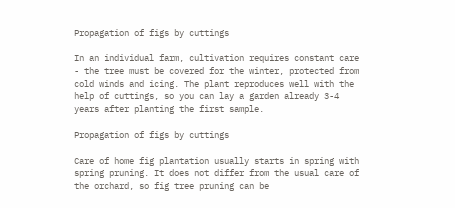Propagation of figs by cuttings

In an individual farm, cultivation requires constant care - the tree must be covered for the winter, protected from cold winds and icing. The plant reproduces well with the help of cuttings, so you can lay a garden already 3-4 years after planting the first sample.

Propagation of figs by cuttings

Care of home fig plantation usually starts in spring with spring pruning. It does not differ from the usual care of the orchard, so fig tree pruning can be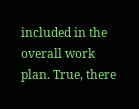included in the overall work plan. True, there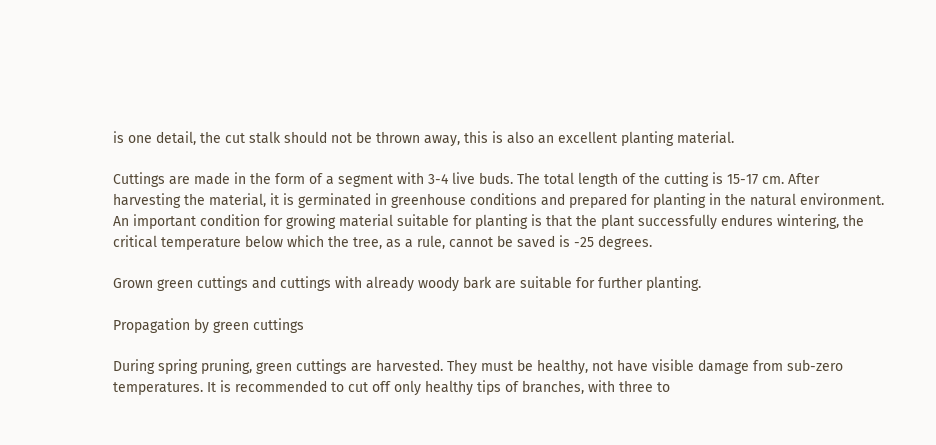is one detail, the cut stalk should not be thrown away, this is also an excellent planting material.

Cuttings are made in the form of a segment with 3-4 live buds. The total length of the cutting is 15-17 cm. After harvesting the material, it is germinated in greenhouse conditions and prepared for planting in the natural environment. An important condition for growing material suitable for planting is that the plant successfully endures wintering, the critical temperature below which the tree, as a rule, cannot be saved is -25 degrees.

Grown green cuttings and cuttings with already woody bark are suitable for further planting.

Propagation by green cuttings

During spring pruning, green cuttings are harvested. They must be healthy, not have visible damage from sub-zero temperatures. It is recommended to cut off only healthy tips of branches, with three to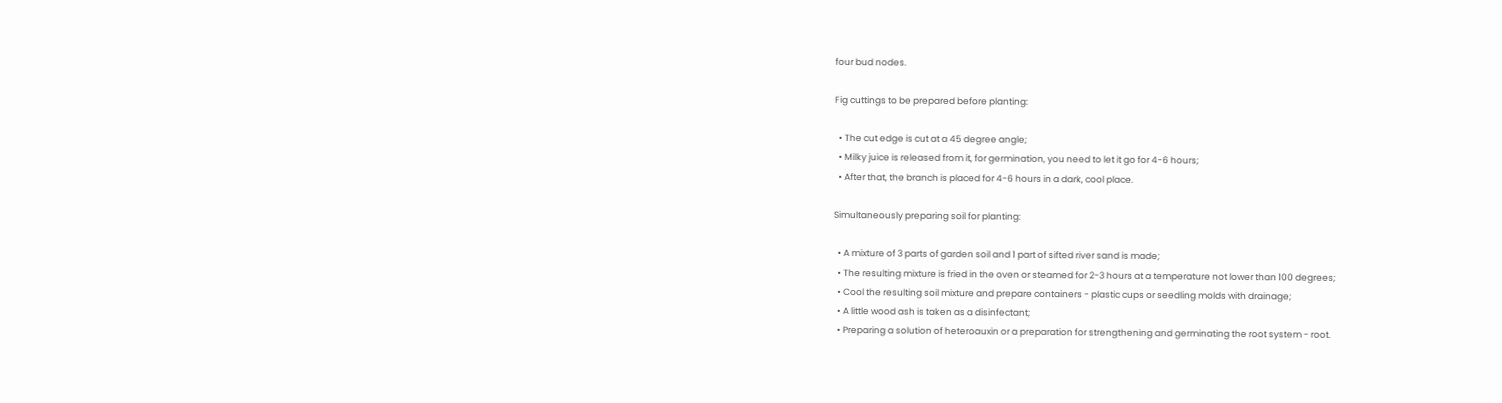four bud nodes.

Fig cuttings to be prepared before planting:

  • The cut edge is cut at a 45 degree angle;
  • Milky juice is released from it, for germination, you need to let it go for 4-6 hours;
  • After that, the branch is placed for 4-6 hours in a dark, cool place.

Simultaneously preparing soil for planting:

  • A mixture of 3 parts of garden soil and 1 part of sifted river sand is made;
  • The resulting mixture is fried in the oven or steamed for 2-3 hours at a temperature not lower than 100 degrees;
  • Cool the resulting soil mixture and prepare containers - plastic cups or seedling molds with drainage;
  • A little wood ash is taken as a disinfectant;
  • Preparing a solution of heteroauxin or a preparation for strengthening and germinating the root system - root.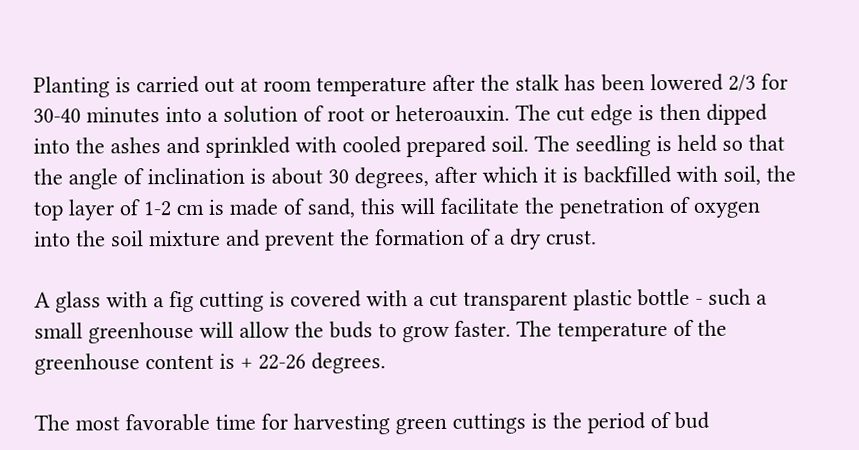Planting is carried out at room temperature after the stalk has been lowered 2/3 for 30-40 minutes into a solution of root or heteroauxin. The cut edge is then dipped into the ashes and sprinkled with cooled prepared soil. The seedling is held so that the angle of inclination is about 30 degrees, after which it is backfilled with soil, the top layer of 1-2 cm is made of sand, this will facilitate the penetration of oxygen into the soil mixture and prevent the formation of a dry crust.

A glass with a fig cutting is covered with a cut transparent plastic bottle - such a small greenhouse will allow the buds to grow faster. The temperature of the greenhouse content is + 22-26 degrees.

The most favorable time for harvesting green cuttings is the period of bud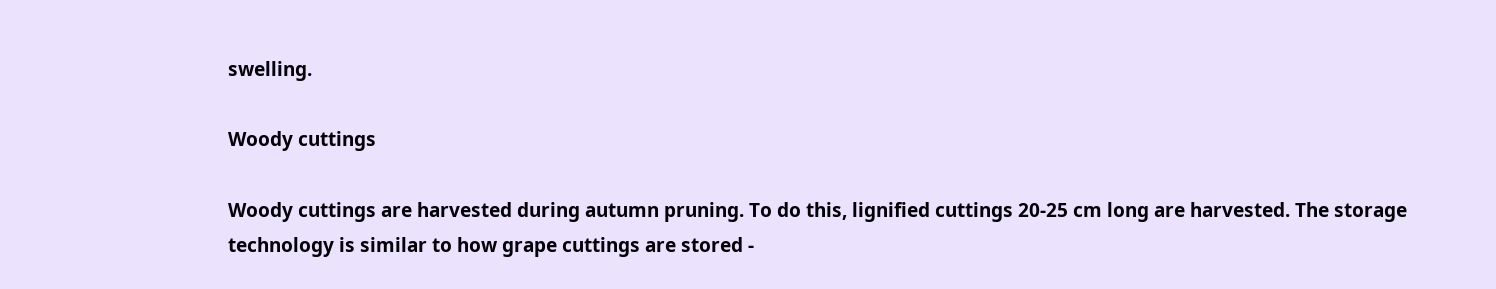swelling.

Woody cuttings

Woody cuttings are harvested during autumn pruning. To do this, lignified cuttings 20-25 cm long are harvested. The storage technology is similar to how grape cuttings are stored -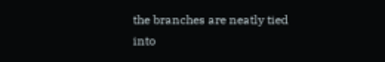the branches are neatly tied into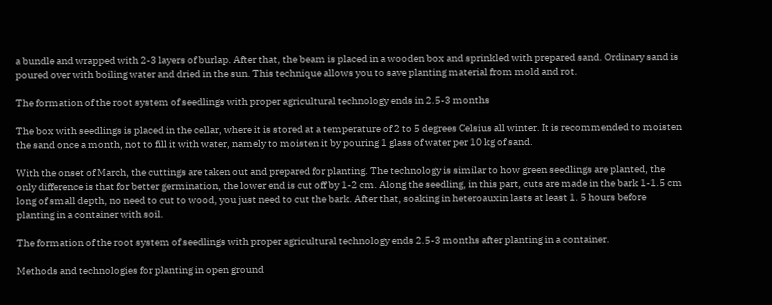a bundle and wrapped with 2-3 layers of burlap. After that, the beam is placed in a wooden box and sprinkled with prepared sand. Ordinary sand is poured over with boiling water and dried in the sun. This technique allows you to save planting material from mold and rot.

The formation of the root system of seedlings with proper agricultural technology ends in 2.5-3 months

The box with seedlings is placed in the cellar, where it is stored at a temperature of 2 to 5 degrees Celsius all winter. It is recommended to moisten the sand once a month, not to fill it with water, namely to moisten it by pouring 1 glass of water per 10 kg of sand.

With the onset of March, the cuttings are taken out and prepared for planting. The technology is similar to how green seedlings are planted, the only difference is that for better germination, the lower end is cut off by 1-2 cm. Along the seedling, in this part, cuts are made in the bark 1-1.5 cm long of small depth, no need to cut to wood, you just need to cut the bark. After that, soaking in heteroauxin lasts at least 1. 5 hours before planting in a container with soil.

The formation of the root system of seedlings with proper agricultural technology ends 2.5-3 months after planting in a container.

Methods and technologies for planting in open ground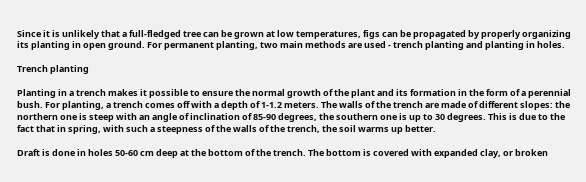Since it is unlikely that a full-fledged tree can be grown at low temperatures, figs can be propagated by properly organizing its planting in open ground. For permanent planting, two main methods are used - trench planting and planting in holes.

Trench planting

Planting in a trench makes it possible to ensure the normal growth of the plant and its formation in the form of a perennial bush. For planting, a trench comes off with a depth of 1-1.2 meters. The walls of the trench are made of different slopes: the northern one is steep with an angle of inclination of 85-90 degrees, the southern one is up to 30 degrees. This is due to the fact that in spring, with such a steepness of the walls of the trench, the soil warms up better.

Draft is done in holes 50-60 cm deep at the bottom of the trench. The bottom is covered with expanded clay, or broken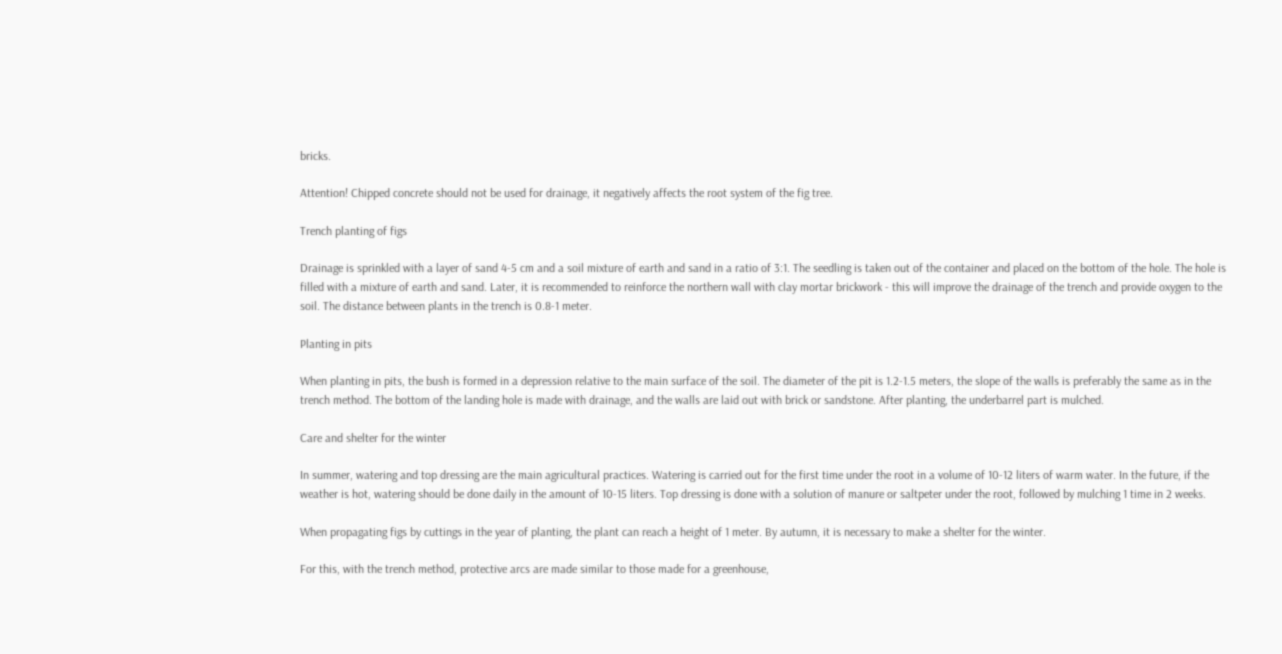bricks.

Attention! Chipped concrete should not be used for drainage, it negatively affects the root system of the fig tree.

Trench planting of figs

Drainage is sprinkled with a layer of sand 4-5 cm and a soil mixture of earth and sand in a ratio of 3:1. The seedling is taken out of the container and placed on the bottom of the hole. The hole is filled with a mixture of earth and sand. Later, it is recommended to reinforce the northern wall with clay mortar brickwork - this will improve the drainage of the trench and provide oxygen to the soil. The distance between plants in the trench is 0.8-1 meter.

Planting in pits

When planting in pits, the bush is formed in a depression relative to the main surface of the soil. The diameter of the pit is 1.2-1.5 meters, the slope of the walls is preferably the same as in the trench method. The bottom of the landing hole is made with drainage, and the walls are laid out with brick or sandstone. After planting, the underbarrel part is mulched.

Care and shelter for the winter

In summer, watering and top dressing are the main agricultural practices. Watering is carried out for the first time under the root in a volume of 10-12 liters of warm water. In the future, if the weather is hot, watering should be done daily in the amount of 10-15 liters. Top dressing is done with a solution of manure or saltpeter under the root, followed by mulching 1 time in 2 weeks.

When propagating figs by cuttings in the year of planting, the plant can reach a height of 1 meter. By autumn, it is necessary to make a shelter for the winter.

For this, with the trench method, protective arcs are made similar to those made for a greenhouse,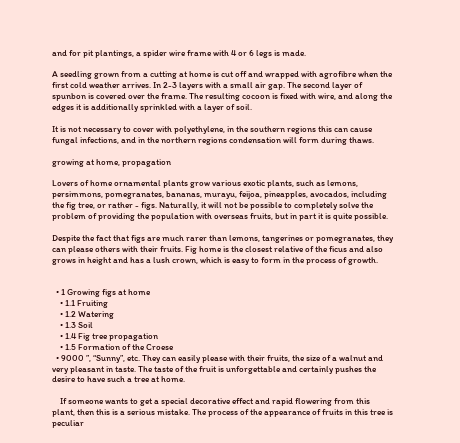and for pit plantings, a spider wire frame with 4 or 6 legs is made.

A seedling grown from a cutting at home is cut off and wrapped with agrofibre when the first cold weather arrives. In 2-3 layers with a small air gap. The second layer of spunbon is covered over the frame. The resulting cocoon is fixed with wire, and along the edges it is additionally sprinkled with a layer of soil.

It is not necessary to cover with polyethylene, in the southern regions this can cause fungal infections, and in the northern regions condensation will form during thaws.

growing at home, propagation

Lovers of home ornamental plants grow various exotic plants, such as lemons, persimmons, pomegranates, bananas, murayu, feijoa, pineapples, avocados, including the fig tree, or rather - figs. Naturally, it will not be possible to completely solve the problem of providing the population with overseas fruits, but in part it is quite possible.

Despite the fact that figs are much rarer than lemons, tangerines or pomegranates, they can please others with their fruits. Fig home is the closest relative of the ficus and also grows in height and has a lush crown, which is easy to form in the process of growth.


  • 1 Growing figs at home
    • 1.1 Fruiting
    • 1.2 Watering
    • 1.3 Soil
    • 1.4 Fig tree propagation
    • 1.5 Formation of the Croese
  • 9000 ”, “Sunny”, etc. They can easily please with their fruits, the size of a walnut and very pleasant in taste. The taste of the fruit is unforgettable and certainly pushes the desire to have such a tree at home.

    If someone wants to get a special decorative effect and rapid flowering from this plant, then this is a serious mistake. The process of the appearance of fruits in this tree is peculiar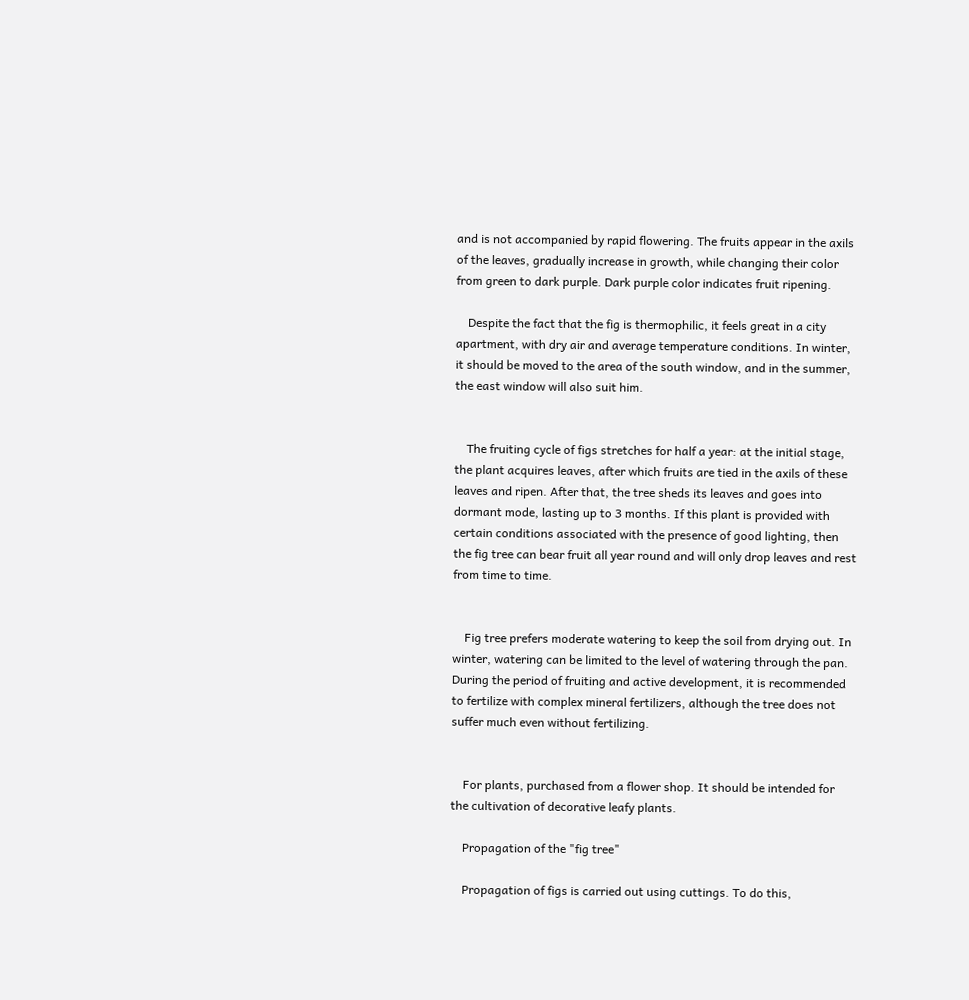and is not accompanied by rapid flowering. The fruits appear in the axils of the leaves, gradually increase in growth, while changing their color from green to dark purple. Dark purple color indicates fruit ripening.

    Despite the fact that the fig is thermophilic, it feels great in a city apartment, with dry air and average temperature conditions. In winter, it should be moved to the area of the south window, and in the summer, the east window will also suit him.


    The fruiting cycle of figs stretches for half a year: at the initial stage, the plant acquires leaves, after which fruits are tied in the axils of these leaves and ripen. After that, the tree sheds its leaves and goes into dormant mode, lasting up to 3 months. If this plant is provided with certain conditions associated with the presence of good lighting, then the fig tree can bear fruit all year round and will only drop leaves and rest from time to time.


    Fig tree prefers moderate watering to keep the soil from drying out. In winter, watering can be limited to the level of watering through the pan. During the period of fruiting and active development, it is recommended to fertilize with complex mineral fertilizers, although the tree does not suffer much even without fertilizing.


    For plants, purchased from a flower shop. It should be intended for the cultivation of decorative leafy plants.

    Propagation of the "fig tree"

    Propagation of figs is carried out using cuttings. To do this,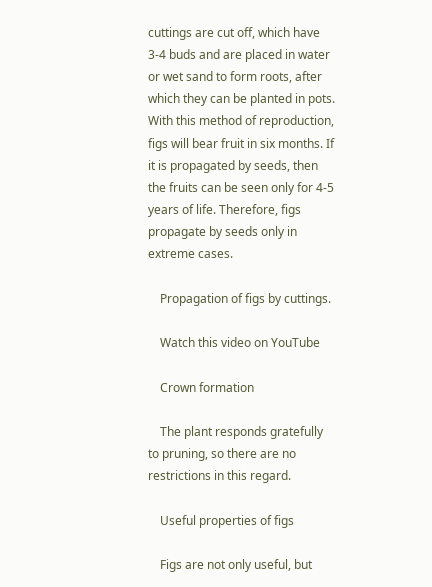cuttings are cut off, which have 3-4 buds and are placed in water or wet sand to form roots, after which they can be planted in pots. With this method of reproduction, figs will bear fruit in six months. If it is propagated by seeds, then the fruits can be seen only for 4-5 years of life. Therefore, figs propagate by seeds only in extreme cases.

    Propagation of figs by cuttings.

    Watch this video on YouTube

    Crown formation

    The plant responds gratefully to pruning, so there are no restrictions in this regard.

    Useful properties of figs

    Figs are not only useful, but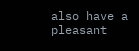also have a pleasant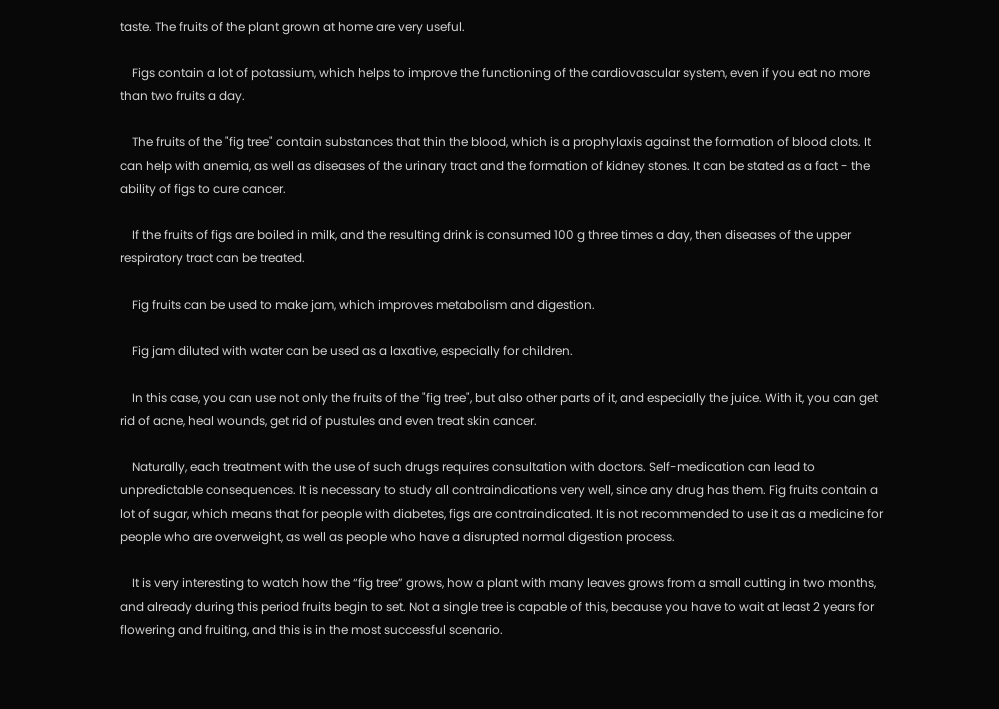taste. The fruits of the plant grown at home are very useful.

    Figs contain a lot of potassium, which helps to improve the functioning of the cardiovascular system, even if you eat no more than two fruits a day.

    The fruits of the "fig tree" contain substances that thin the blood, which is a prophylaxis against the formation of blood clots. It can help with anemia, as well as diseases of the urinary tract and the formation of kidney stones. It can be stated as a fact - the ability of figs to cure cancer.

    If the fruits of figs are boiled in milk, and the resulting drink is consumed 100 g three times a day, then diseases of the upper respiratory tract can be treated.

    Fig fruits can be used to make jam, which improves metabolism and digestion.

    Fig jam diluted with water can be used as a laxative, especially for children.

    In this case, you can use not only the fruits of the "fig tree", but also other parts of it, and especially the juice. With it, you can get rid of acne, heal wounds, get rid of pustules and even treat skin cancer.

    Naturally, each treatment with the use of such drugs requires consultation with doctors. Self-medication can lead to unpredictable consequences. It is necessary to study all contraindications very well, since any drug has them. Fig fruits contain a lot of sugar, which means that for people with diabetes, figs are contraindicated. It is not recommended to use it as a medicine for people who are overweight, as well as people who have a disrupted normal digestion process.

    It is very interesting to watch how the “fig tree” grows, how a plant with many leaves grows from a small cutting in two months, and already during this period fruits begin to set. Not a single tree is capable of this, because you have to wait at least 2 years for flowering and fruiting, and this is in the most successful scenario.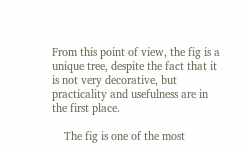From this point of view, the fig is a unique tree, despite the fact that it is not very decorative, but practicality and usefulness are in the first place.

    The fig is one of the most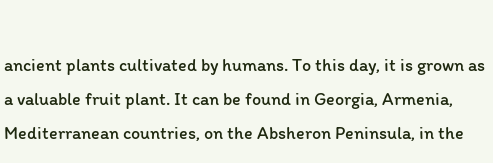ancient plants cultivated by humans. To this day, it is grown as a valuable fruit plant. It can be found in Georgia, Armenia, Mediterranean countries, on the Absheron Peninsula, in the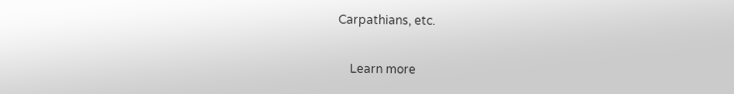Carpathians, etc.

    Learn more